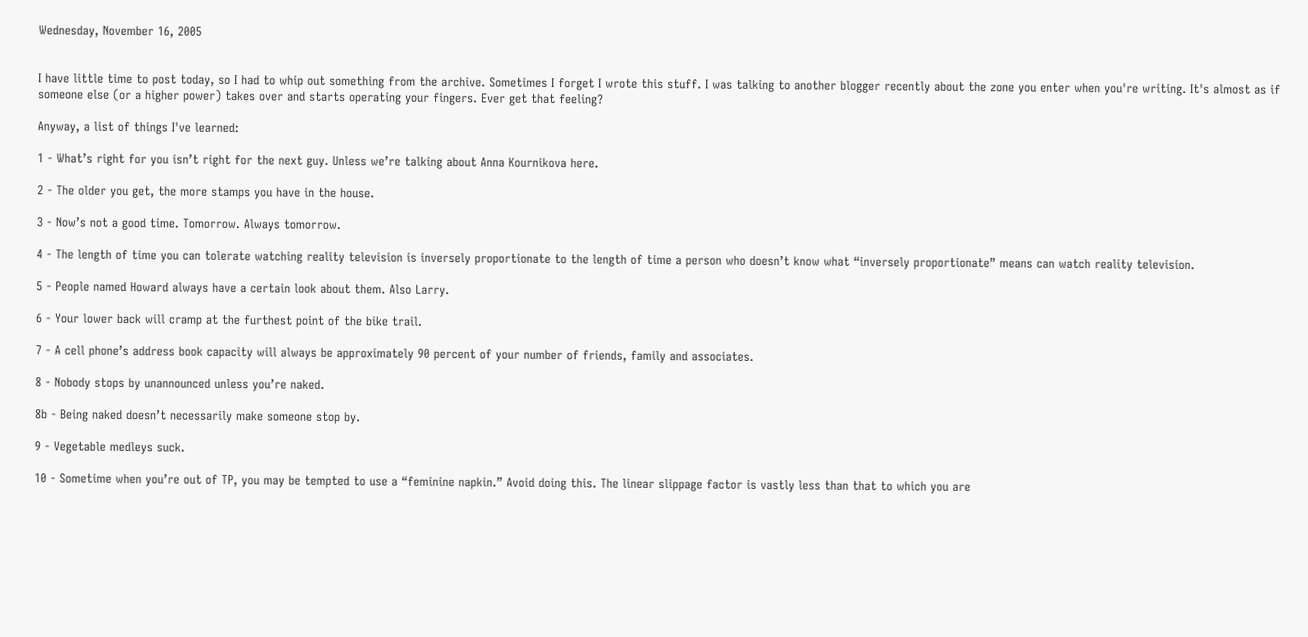Wednesday, November 16, 2005


I have little time to post today, so I had to whip out something from the archive. Sometimes I forget I wrote this stuff. I was talking to another blogger recently about the zone you enter when you're writing. It's almost as if someone else (or a higher power) takes over and starts operating your fingers. Ever get that feeling?

Anyway, a list of things I've learned:

1 - What’s right for you isn’t right for the next guy. Unless we’re talking about Anna Kournikova here.

2 - The older you get, the more stamps you have in the house.

3 - Now’s not a good time. Tomorrow. Always tomorrow.

4 - The length of time you can tolerate watching reality television is inversely proportionate to the length of time a person who doesn’t know what “inversely proportionate” means can watch reality television.

5 - People named Howard always have a certain look about them. Also Larry.

6 - Your lower back will cramp at the furthest point of the bike trail.

7 - A cell phone’s address book capacity will always be approximately 90 percent of your number of friends, family and associates.

8 - Nobody stops by unannounced unless you’re naked.

8b - Being naked doesn’t necessarily make someone stop by.

9 - Vegetable medleys suck.

10 - Sometime when you’re out of TP, you may be tempted to use a “feminine napkin.” Avoid doing this. The linear slippage factor is vastly less than that to which you are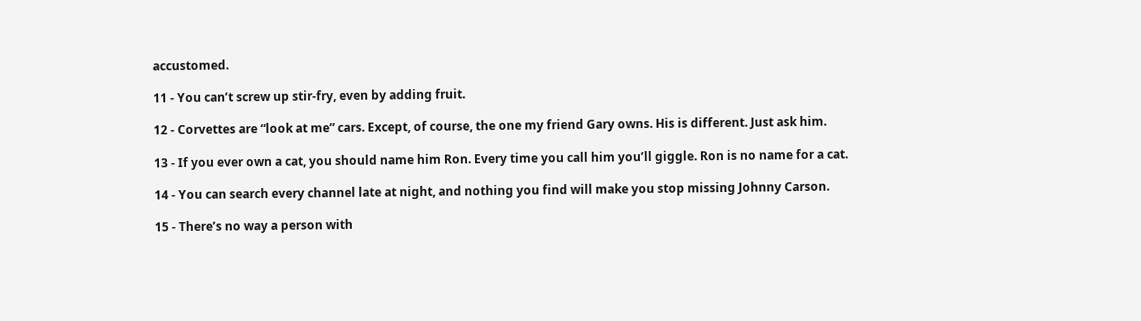accustomed.

11 - You can’t screw up stir-fry, even by adding fruit.

12 - Corvettes are “look at me” cars. Except, of course, the one my friend Gary owns. His is different. Just ask him.

13 - If you ever own a cat, you should name him Ron. Every time you call him you’ll giggle. Ron is no name for a cat.

14 - You can search every channel late at night, and nothing you find will make you stop missing Johnny Carson.

15 - There’s no way a person with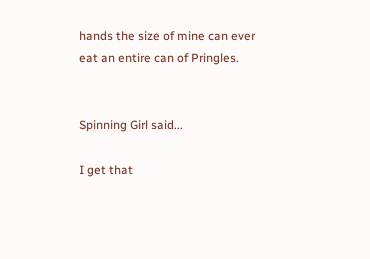hands the size of mine can ever eat an entire can of Pringles.


Spinning Girl said...

I get that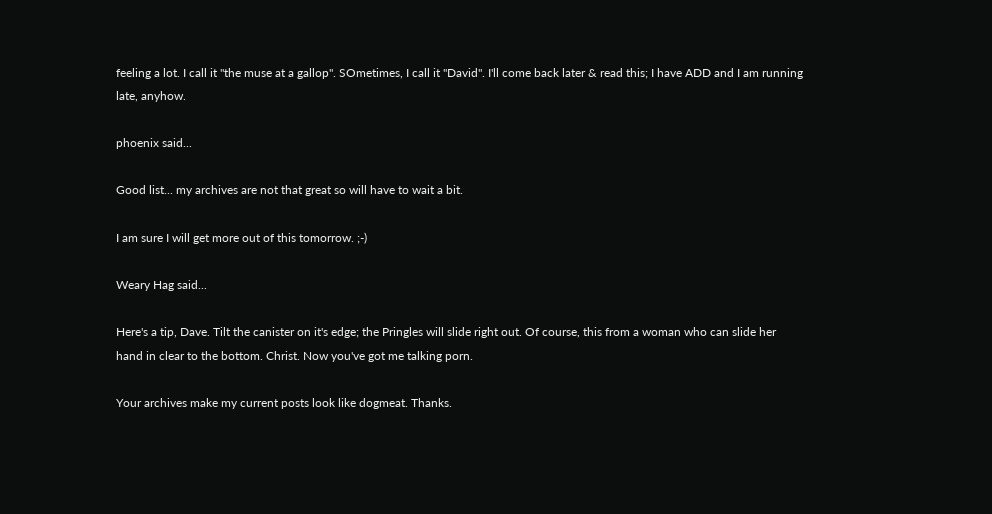feeling a lot. I call it "the muse at a gallop". SOmetimes, I call it "David". I'll come back later & read this; I have ADD and I am running late, anyhow.

phoenix said...

Good list... my archives are not that great so will have to wait a bit.

I am sure I will get more out of this tomorrow. ;-)

Weary Hag said...

Here's a tip, Dave. Tilt the canister on it's edge; the Pringles will slide right out. Of course, this from a woman who can slide her hand in clear to the bottom. Christ. Now you've got me talking porn.

Your archives make my current posts look like dogmeat. Thanks.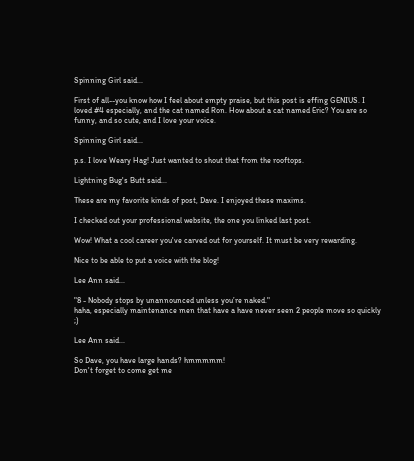Spinning Girl said...

First of all--you know how I feel about empty praise, but this post is effing GENIUS. I loved #4 especially, and the cat named Ron. How about a cat named Eric? You are so funny, and so cute, and I love your voice.

Spinning Girl said...

p.s. I love Weary Hag! Just wanted to shout that from the rooftops.

Lightning Bug's Butt said...

These are my favorite kinds of post, Dave. I enjoyed these maxims.

I checked out your professional website, the one you linked last post.

Wow! What a cool career you've carved out for yourself. It must be very rewarding.

Nice to be able to put a voice with the blog!

Lee Ann said...

"8 - Nobody stops by unannounced unless you’re naked."
haha, especially maintenance men that have a have never seen 2 people move so quickly ;)

Lee Ann said...

So Dave, you have large hands? hmmmmm!
Don't forget to come get me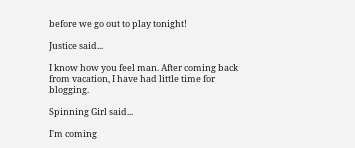before we go out to play tonight!

Justice said...

I know how you feel man. After coming back from vacation, I have had little time for blogging.

Spinning Girl said...

I'm coming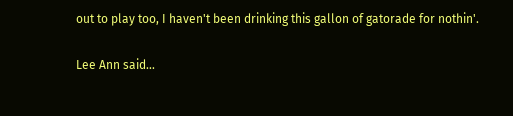out to play too, I haven't been drinking this gallon of gatorade for nothin'.

Lee Ann said...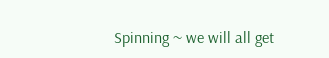Spinning ~ we will all get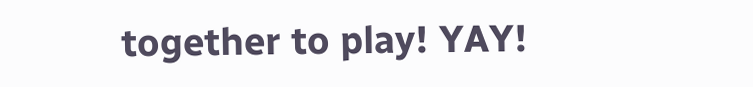together to play! YAY!